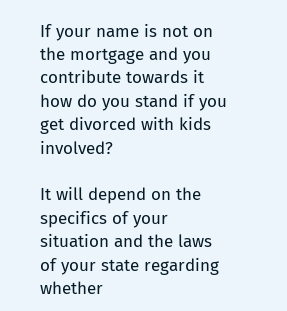If your name is not on the mortgage and you contribute towards it how do you stand if you get divorced with kids involved?

It will depend on the specifics of your situation and the laws of your state regarding whether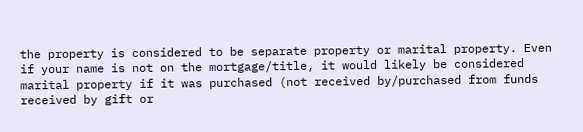the property is considered to be separate property or marital property. Even if your name is not on the mortgage/title, it would likely be considered marital property if it was purchased (not received by/purchased from funds received by gift or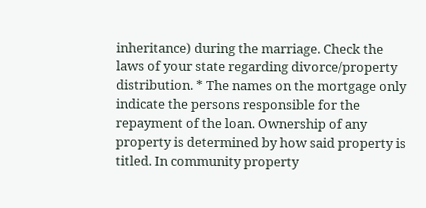inheritance) during the marriage. Check the laws of your state regarding divorce/property distribution. * The names on the mortgage only indicate the persons responsible for the repayment of the loan. Ownership of any property is determined by how said property is titled. In community property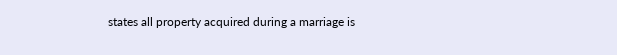states all property acquired during a marriage is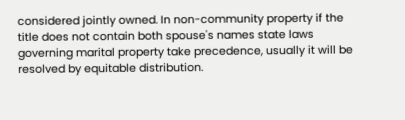considered jointly owned. In non-community property if the title does not contain both spouse's names state laws governing marital property take precedence, usually it will be resolved by equitable distribution.